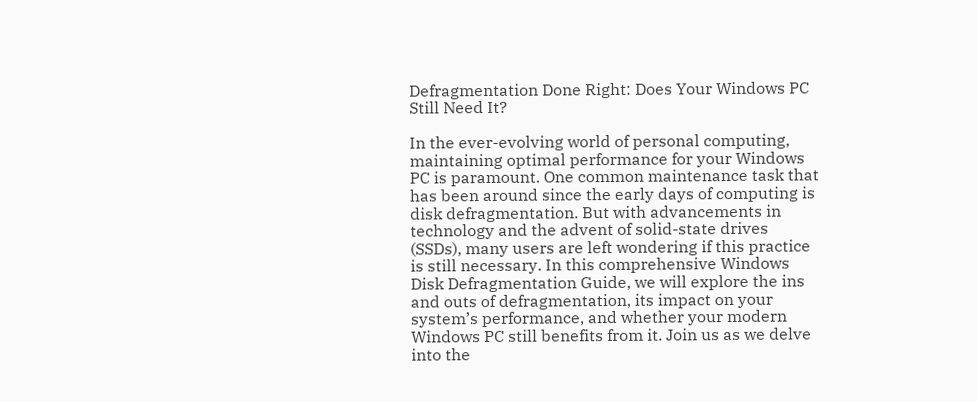Defragmentation Done Right: Does Your Windows PC Still Need It?

In the ever-evolving world of personal computing, maintaining optimal performance for your Windows PC is paramount. One common maintenance task that has been around since the early days of computing is disk defragmentation. But with advancements in technology and the advent of solid-state drives (SSDs), many users are left wondering if this practice is still necessary. In this comprehensive Windows Disk Defragmentation Guide, we will explore the ins and outs of defragmentation, its impact on your system’s performance, and whether your modern Windows PC still benefits from it. Join us as we delve into the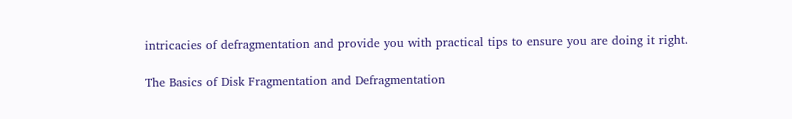intricacies of defragmentation and provide you with practical tips to ensure you are doing it right.

The Basics of Disk Fragmentation and Defragmentation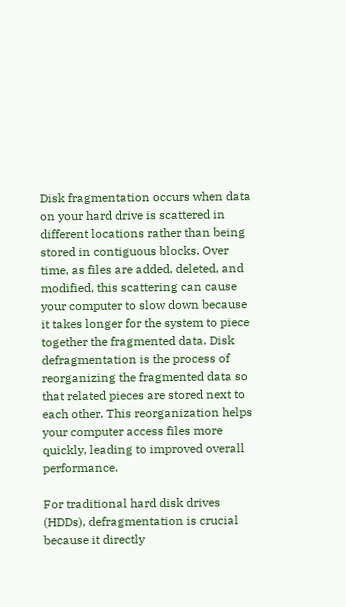Disk fragmentation occurs when data on your hard drive is scattered in different locations rather than being stored in contiguous blocks. Over time, as files are added, deleted, and modified, this scattering can cause your computer to slow down because it takes longer for the system to piece together the fragmented data. Disk defragmentation is the process of reorganizing the fragmented data so that related pieces are stored next to each other. This reorganization helps your computer access files more quickly, leading to improved overall performance.

For traditional hard disk drives (HDDs), defragmentation is crucial because it directly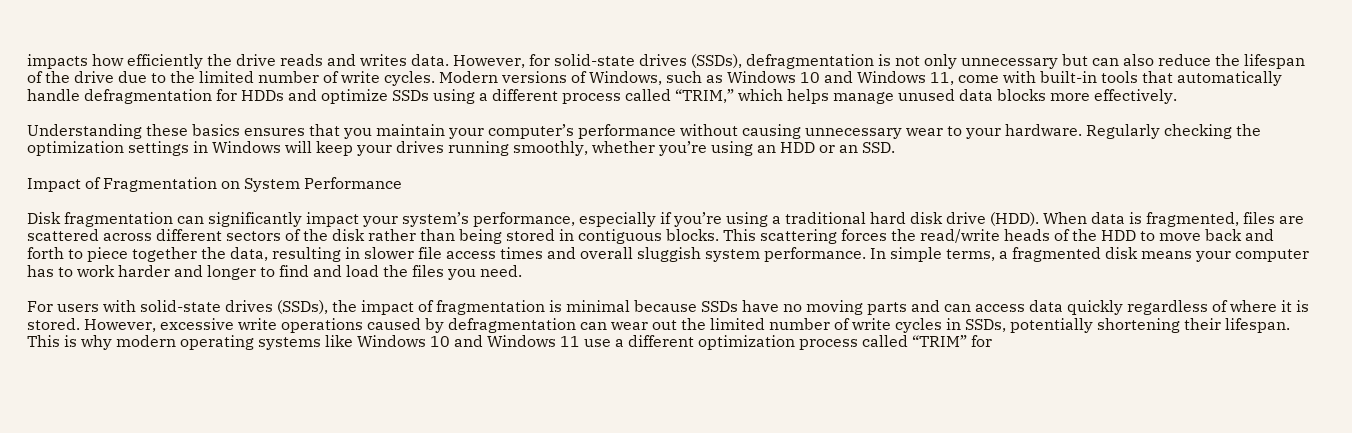impacts how efficiently the drive reads and writes data. However, for solid-state drives (SSDs), defragmentation is not only unnecessary but can also reduce the lifespan of the drive due to the limited number of write cycles. Modern versions of Windows, such as Windows 10 and Windows 11, come with built-in tools that automatically handle defragmentation for HDDs and optimize SSDs using a different process called “TRIM,” which helps manage unused data blocks more effectively.

Understanding these basics ensures that you maintain your computer’s performance without causing unnecessary wear to your hardware. Regularly checking the optimization settings in Windows will keep your drives running smoothly, whether you’re using an HDD or an SSD.

Impact of Fragmentation on System Performance

Disk fragmentation can significantly impact your system’s performance, especially if you’re using a traditional hard disk drive (HDD). When data is fragmented, files are scattered across different sectors of the disk rather than being stored in contiguous blocks. This scattering forces the read/write heads of the HDD to move back and forth to piece together the data, resulting in slower file access times and overall sluggish system performance. In simple terms, a fragmented disk means your computer has to work harder and longer to find and load the files you need.

For users with solid-state drives (SSDs), the impact of fragmentation is minimal because SSDs have no moving parts and can access data quickly regardless of where it is stored. However, excessive write operations caused by defragmentation can wear out the limited number of write cycles in SSDs, potentially shortening their lifespan. This is why modern operating systems like Windows 10 and Windows 11 use a different optimization process called “TRIM” for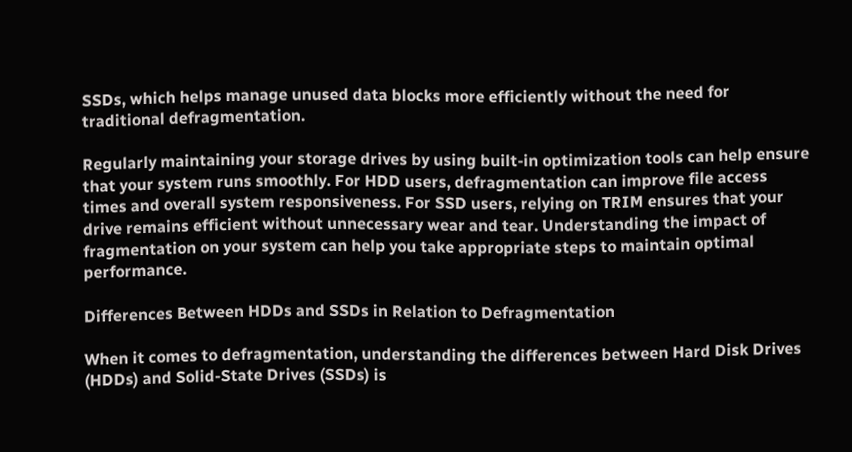SSDs, which helps manage unused data blocks more efficiently without the need for traditional defragmentation.

Regularly maintaining your storage drives by using built-in optimization tools can help ensure that your system runs smoothly. For HDD users, defragmentation can improve file access times and overall system responsiveness. For SSD users, relying on TRIM ensures that your drive remains efficient without unnecessary wear and tear. Understanding the impact of fragmentation on your system can help you take appropriate steps to maintain optimal performance.

Differences Between HDDs and SSDs in Relation to Defragmentation

When it comes to defragmentation, understanding the differences between Hard Disk Drives (HDDs) and Solid-State Drives (SSDs) is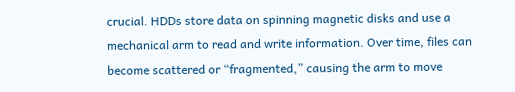crucial. HDDs store data on spinning magnetic disks and use a mechanical arm to read and write information. Over time, files can become scattered or “fragmented,” causing the arm to move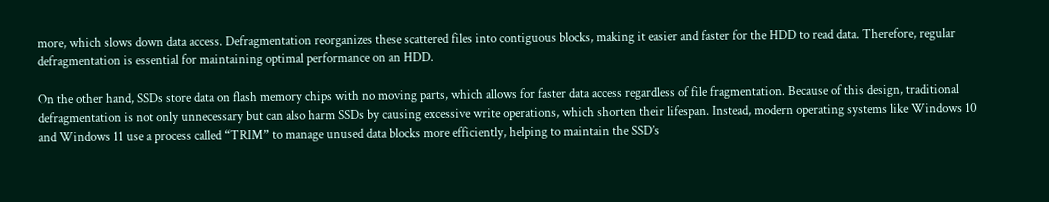more, which slows down data access. Defragmentation reorganizes these scattered files into contiguous blocks, making it easier and faster for the HDD to read data. Therefore, regular defragmentation is essential for maintaining optimal performance on an HDD.

On the other hand, SSDs store data on flash memory chips with no moving parts, which allows for faster data access regardless of file fragmentation. Because of this design, traditional defragmentation is not only unnecessary but can also harm SSDs by causing excessive write operations, which shorten their lifespan. Instead, modern operating systems like Windows 10 and Windows 11 use a process called “TRIM” to manage unused data blocks more efficiently, helping to maintain the SSD’s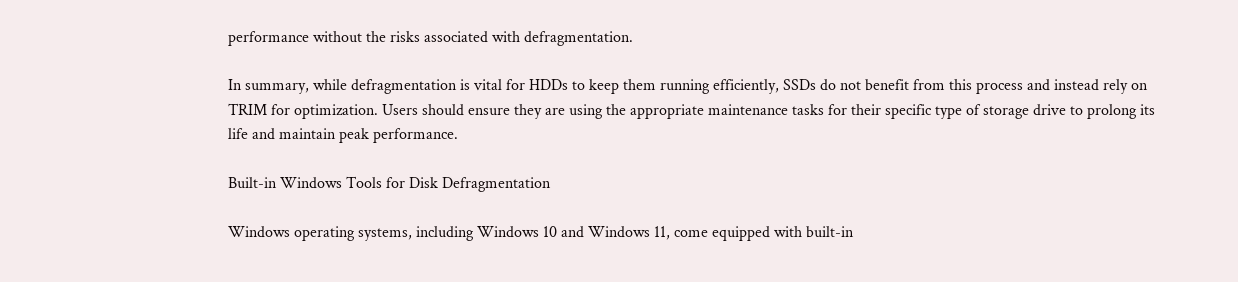performance without the risks associated with defragmentation.

In summary, while defragmentation is vital for HDDs to keep them running efficiently, SSDs do not benefit from this process and instead rely on TRIM for optimization. Users should ensure they are using the appropriate maintenance tasks for their specific type of storage drive to prolong its life and maintain peak performance.

Built-in Windows Tools for Disk Defragmentation

Windows operating systems, including Windows 10 and Windows 11, come equipped with built-in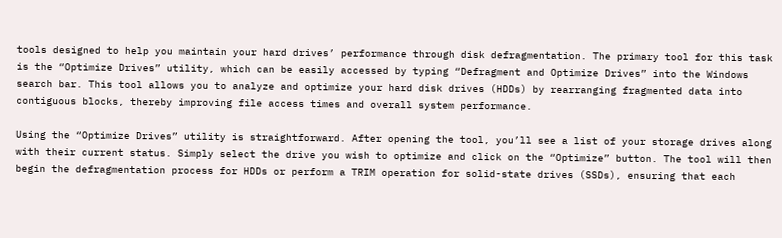tools designed to help you maintain your hard drives’ performance through disk defragmentation. The primary tool for this task is the “Optimize Drives” utility, which can be easily accessed by typing “Defragment and Optimize Drives” into the Windows search bar. This tool allows you to analyze and optimize your hard disk drives (HDDs) by rearranging fragmented data into contiguous blocks, thereby improving file access times and overall system performance.

Using the “Optimize Drives” utility is straightforward. After opening the tool, you’ll see a list of your storage drives along with their current status. Simply select the drive you wish to optimize and click on the “Optimize” button. The tool will then begin the defragmentation process for HDDs or perform a TRIM operation for solid-state drives (SSDs), ensuring that each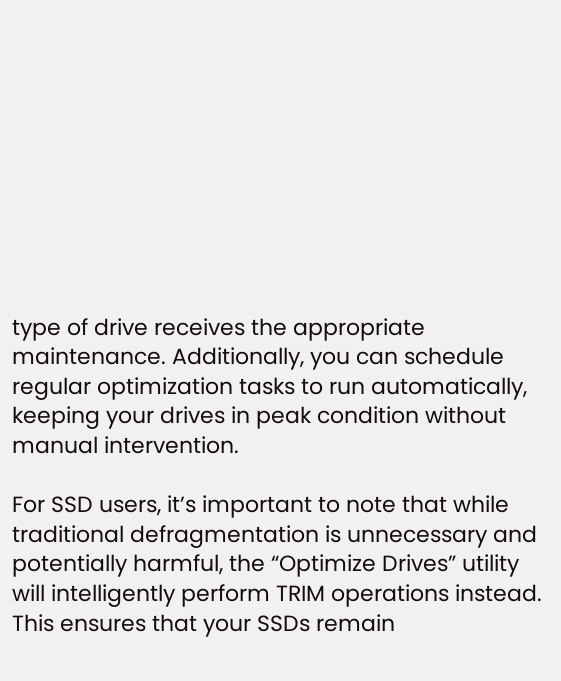type of drive receives the appropriate maintenance. Additionally, you can schedule regular optimization tasks to run automatically, keeping your drives in peak condition without manual intervention.

For SSD users, it’s important to note that while traditional defragmentation is unnecessary and potentially harmful, the “Optimize Drives” utility will intelligently perform TRIM operations instead. This ensures that your SSDs remain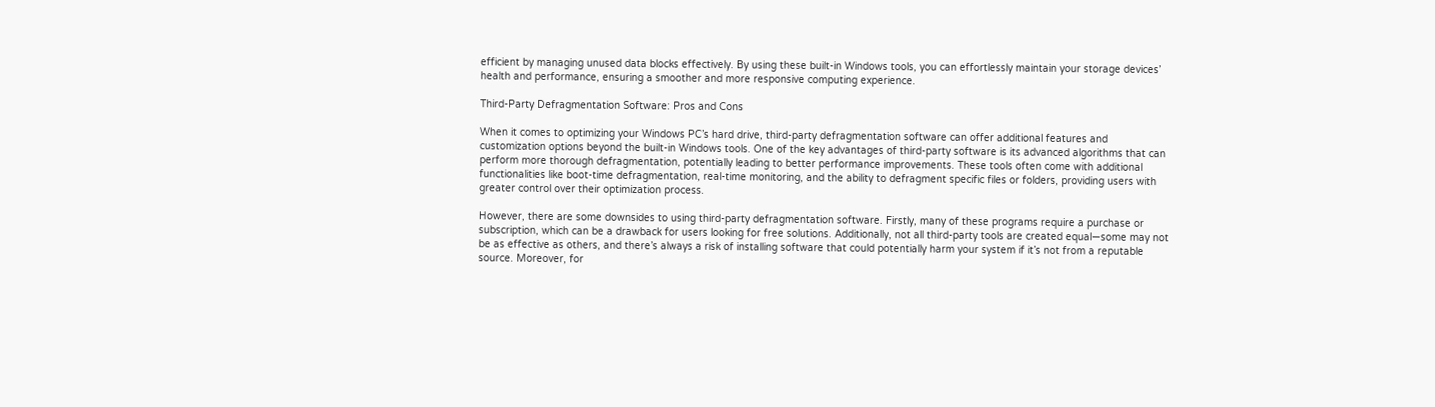efficient by managing unused data blocks effectively. By using these built-in Windows tools, you can effortlessly maintain your storage devices’ health and performance, ensuring a smoother and more responsive computing experience.

Third-Party Defragmentation Software: Pros and Cons

When it comes to optimizing your Windows PC’s hard drive, third-party defragmentation software can offer additional features and customization options beyond the built-in Windows tools. One of the key advantages of third-party software is its advanced algorithms that can perform more thorough defragmentation, potentially leading to better performance improvements. These tools often come with additional functionalities like boot-time defragmentation, real-time monitoring, and the ability to defragment specific files or folders, providing users with greater control over their optimization process.

However, there are some downsides to using third-party defragmentation software. Firstly, many of these programs require a purchase or subscription, which can be a drawback for users looking for free solutions. Additionally, not all third-party tools are created equal—some may not be as effective as others, and there’s always a risk of installing software that could potentially harm your system if it’s not from a reputable source. Moreover, for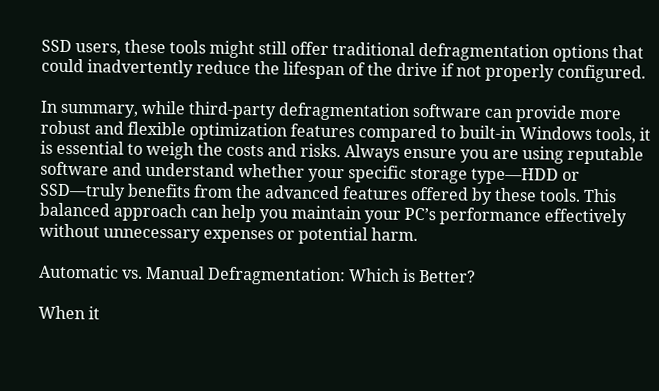SSD users, these tools might still offer traditional defragmentation options that could inadvertently reduce the lifespan of the drive if not properly configured.

In summary, while third-party defragmentation software can provide more robust and flexible optimization features compared to built-in Windows tools, it is essential to weigh the costs and risks. Always ensure you are using reputable software and understand whether your specific storage type—HDD or SSD—truly benefits from the advanced features offered by these tools. This balanced approach can help you maintain your PC’s performance effectively without unnecessary expenses or potential harm.

Automatic vs. Manual Defragmentation: Which is Better?

When it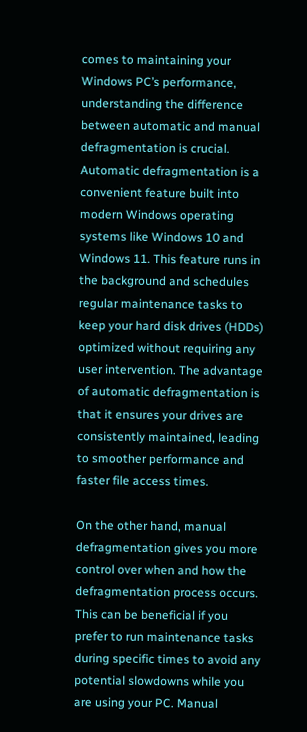comes to maintaining your Windows PC’s performance, understanding the difference between automatic and manual defragmentation is crucial. Automatic defragmentation is a convenient feature built into modern Windows operating systems like Windows 10 and Windows 11. This feature runs in the background and schedules regular maintenance tasks to keep your hard disk drives (HDDs) optimized without requiring any user intervention. The advantage of automatic defragmentation is that it ensures your drives are consistently maintained, leading to smoother performance and faster file access times.

On the other hand, manual defragmentation gives you more control over when and how the defragmentation process occurs. This can be beneficial if you prefer to run maintenance tasks during specific times to avoid any potential slowdowns while you are using your PC. Manual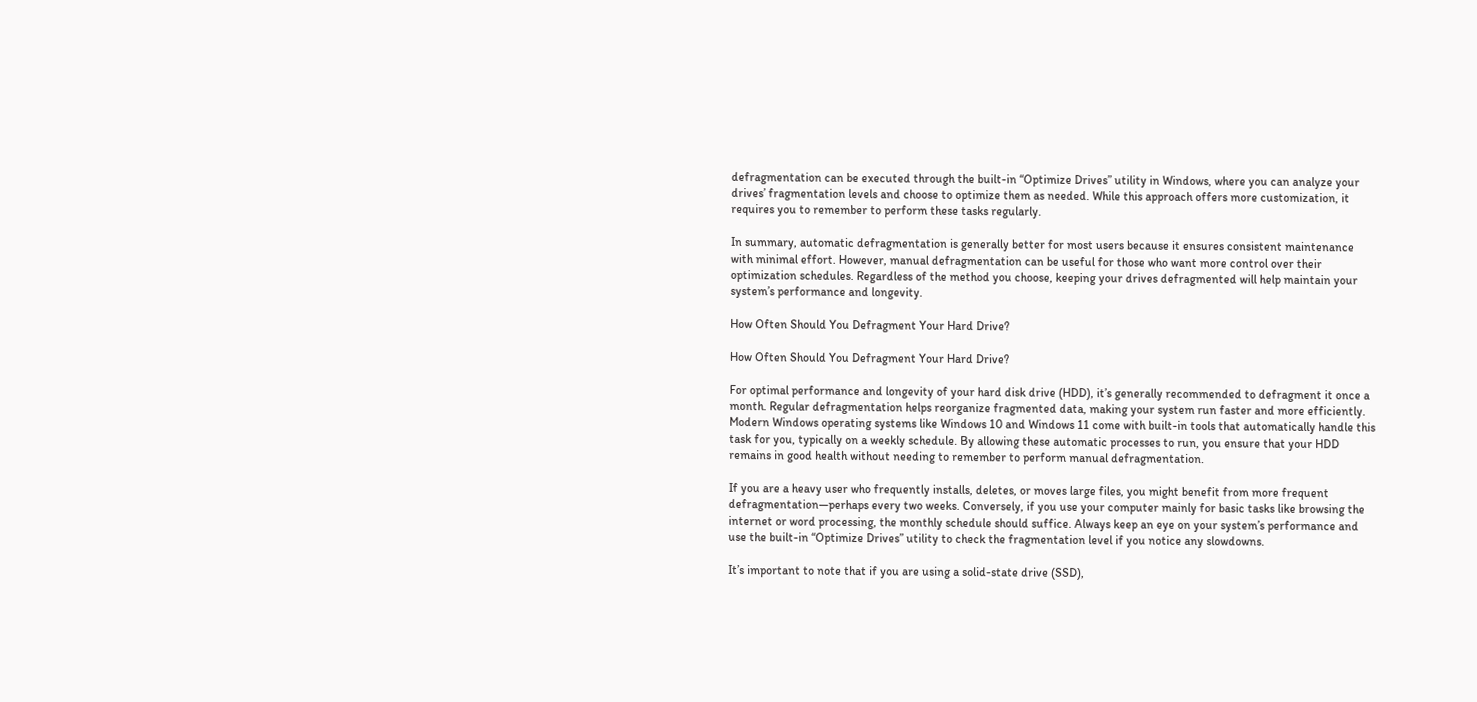defragmentation can be executed through the built-in “Optimize Drives” utility in Windows, where you can analyze your drives’ fragmentation levels and choose to optimize them as needed. While this approach offers more customization, it requires you to remember to perform these tasks regularly.

In summary, automatic defragmentation is generally better for most users because it ensures consistent maintenance with minimal effort. However, manual defragmentation can be useful for those who want more control over their optimization schedules. Regardless of the method you choose, keeping your drives defragmented will help maintain your system’s performance and longevity.

How Often Should You Defragment Your Hard Drive?

How Often Should You Defragment Your Hard Drive?

For optimal performance and longevity of your hard disk drive (HDD), it’s generally recommended to defragment it once a month. Regular defragmentation helps reorganize fragmented data, making your system run faster and more efficiently. Modern Windows operating systems like Windows 10 and Windows 11 come with built-in tools that automatically handle this task for you, typically on a weekly schedule. By allowing these automatic processes to run, you ensure that your HDD remains in good health without needing to remember to perform manual defragmentation.

If you are a heavy user who frequently installs, deletes, or moves large files, you might benefit from more frequent defragmentation—perhaps every two weeks. Conversely, if you use your computer mainly for basic tasks like browsing the internet or word processing, the monthly schedule should suffice. Always keep an eye on your system’s performance and use the built-in “Optimize Drives” utility to check the fragmentation level if you notice any slowdowns.

It’s important to note that if you are using a solid-state drive (SSD),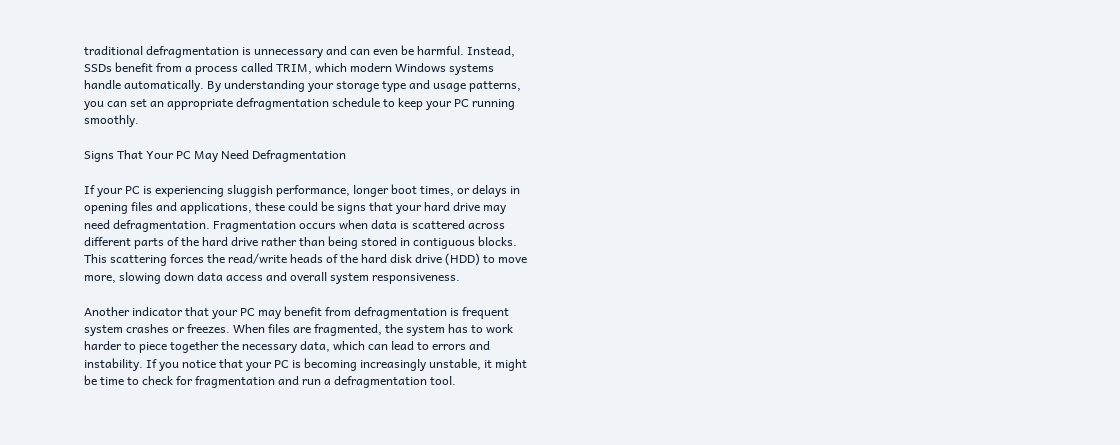traditional defragmentation is unnecessary and can even be harmful. Instead, SSDs benefit from a process called TRIM, which modern Windows systems handle automatically. By understanding your storage type and usage patterns, you can set an appropriate defragmentation schedule to keep your PC running smoothly.

Signs That Your PC May Need Defragmentation

If your PC is experiencing sluggish performance, longer boot times, or delays in opening files and applications, these could be signs that your hard drive may need defragmentation. Fragmentation occurs when data is scattered across different parts of the hard drive rather than being stored in contiguous blocks. This scattering forces the read/write heads of the hard disk drive (HDD) to move more, slowing down data access and overall system responsiveness.

Another indicator that your PC may benefit from defragmentation is frequent system crashes or freezes. When files are fragmented, the system has to work harder to piece together the necessary data, which can lead to errors and instability. If you notice that your PC is becoming increasingly unstable, it might be time to check for fragmentation and run a defragmentation tool.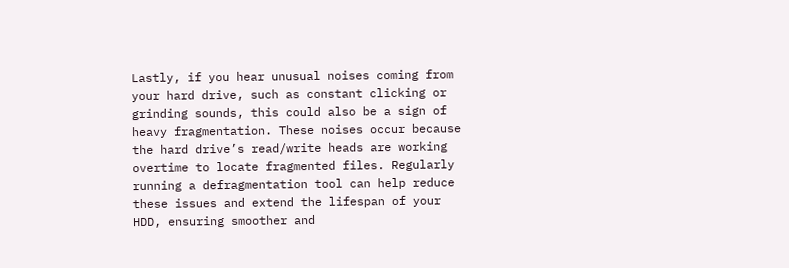Lastly, if you hear unusual noises coming from your hard drive, such as constant clicking or grinding sounds, this could also be a sign of heavy fragmentation. These noises occur because the hard drive’s read/write heads are working overtime to locate fragmented files. Regularly running a defragmentation tool can help reduce these issues and extend the lifespan of your HDD, ensuring smoother and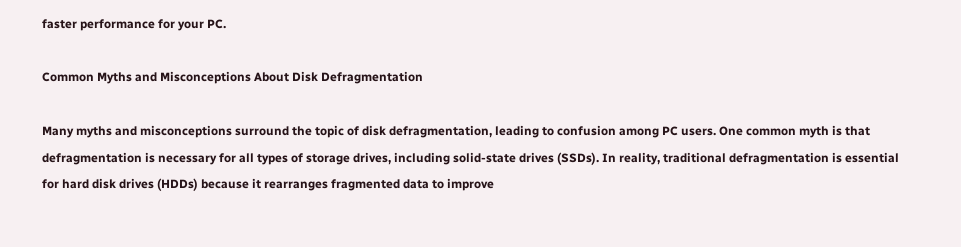faster performance for your PC.

Common Myths and Misconceptions About Disk Defragmentation

Many myths and misconceptions surround the topic of disk defragmentation, leading to confusion among PC users. One common myth is that defragmentation is necessary for all types of storage drives, including solid-state drives (SSDs). In reality, traditional defragmentation is essential for hard disk drives (HDDs) because it rearranges fragmented data to improve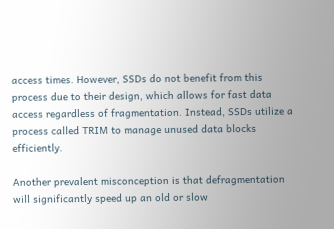access times. However, SSDs do not benefit from this process due to their design, which allows for fast data access regardless of fragmentation. Instead, SSDs utilize a process called TRIM to manage unused data blocks efficiently.

Another prevalent misconception is that defragmentation will significantly speed up an old or slow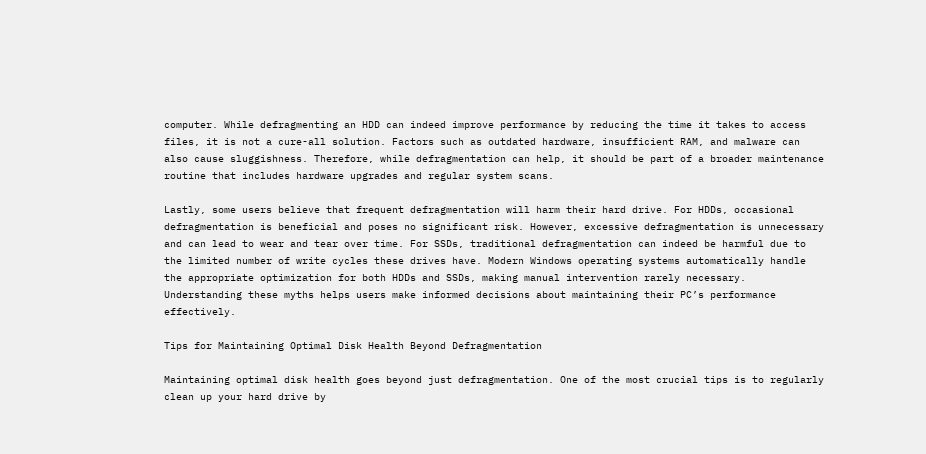computer. While defragmenting an HDD can indeed improve performance by reducing the time it takes to access files, it is not a cure-all solution. Factors such as outdated hardware, insufficient RAM, and malware can also cause sluggishness. Therefore, while defragmentation can help, it should be part of a broader maintenance routine that includes hardware upgrades and regular system scans.

Lastly, some users believe that frequent defragmentation will harm their hard drive. For HDDs, occasional defragmentation is beneficial and poses no significant risk. However, excessive defragmentation is unnecessary and can lead to wear and tear over time. For SSDs, traditional defragmentation can indeed be harmful due to the limited number of write cycles these drives have. Modern Windows operating systems automatically handle the appropriate optimization for both HDDs and SSDs, making manual intervention rarely necessary. Understanding these myths helps users make informed decisions about maintaining their PC’s performance effectively.

Tips for Maintaining Optimal Disk Health Beyond Defragmentation

Maintaining optimal disk health goes beyond just defragmentation. One of the most crucial tips is to regularly clean up your hard drive by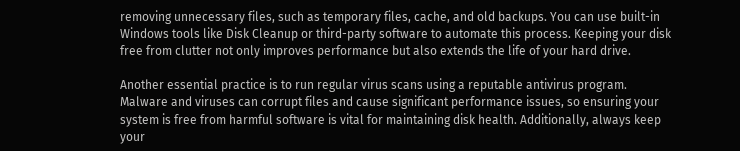removing unnecessary files, such as temporary files, cache, and old backups. You can use built-in Windows tools like Disk Cleanup or third-party software to automate this process. Keeping your disk free from clutter not only improves performance but also extends the life of your hard drive.

Another essential practice is to run regular virus scans using a reputable antivirus program. Malware and viruses can corrupt files and cause significant performance issues, so ensuring your system is free from harmful software is vital for maintaining disk health. Additionally, always keep your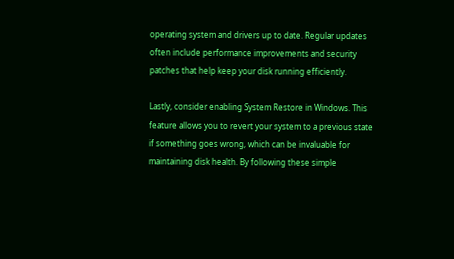operating system and drivers up to date. Regular updates often include performance improvements and security patches that help keep your disk running efficiently.

Lastly, consider enabling System Restore in Windows. This feature allows you to revert your system to a previous state if something goes wrong, which can be invaluable for maintaining disk health. By following these simple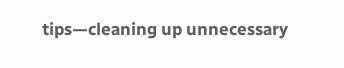tips—cleaning up unnecessary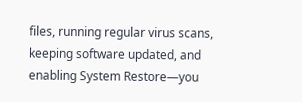files, running regular virus scans, keeping software updated, and enabling System Restore—you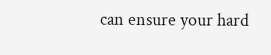can ensure your hard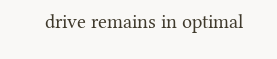drive remains in optimal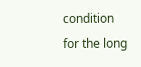condition for the long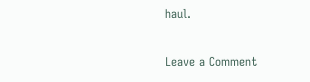haul.

Leave a Comment